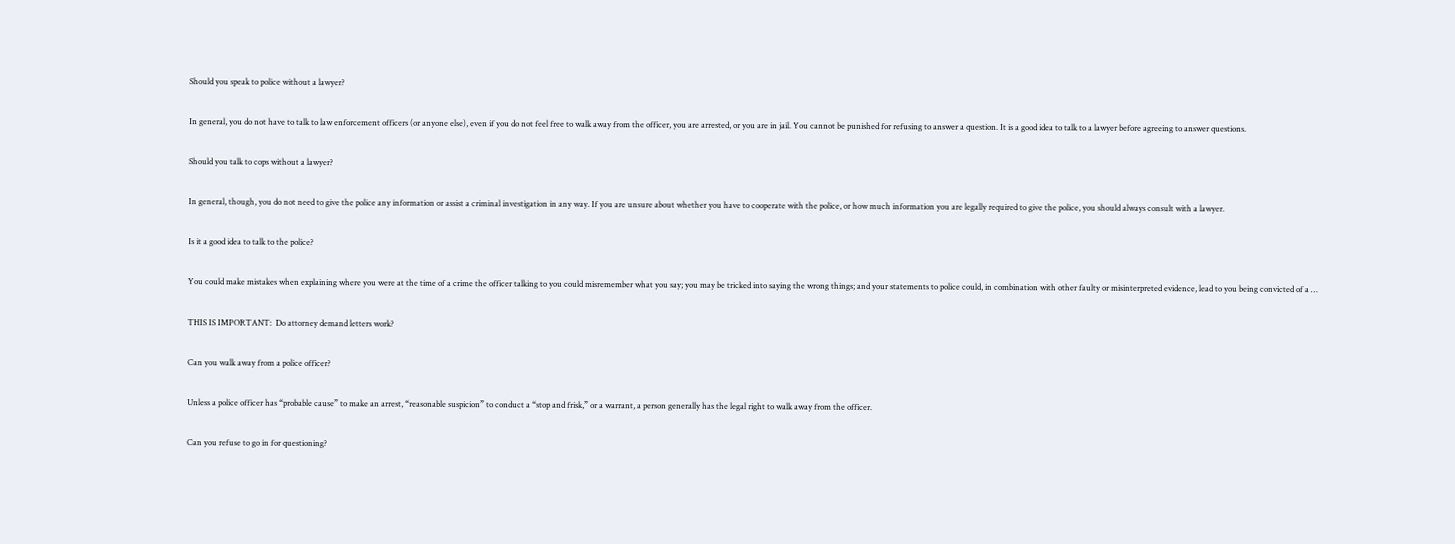Should you speak to police without a lawyer?

In general, you do not have to talk to law enforcement officers (or anyone else), even if you do not feel free to walk away from the officer, you are arrested, or you are in jail. You cannot be punished for refusing to answer a question. It is a good idea to talk to a lawyer before agreeing to answer questions.

Should you talk to cops without a lawyer?

In general, though, you do not need to give the police any information or assist a criminal investigation in any way. If you are unsure about whether you have to cooperate with the police, or how much information you are legally required to give the police, you should always consult with a lawyer.

Is it a good idea to talk to the police?

You could make mistakes when explaining where you were at the time of a crime the officer talking to you could misremember what you say; you may be tricked into saying the wrong things; and your statements to police could, in combination with other faulty or misinterpreted evidence, lead to you being convicted of a …

THIS IS IMPORTANT:  Do attorney demand letters work?

Can you walk away from a police officer?

Unless a police officer has “probable cause” to make an arrest, “reasonable suspicion” to conduct a “stop and frisk,” or a warrant, a person generally has the legal right to walk away from the officer.

Can you refuse to go in for questioning?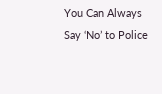You Can Always Say ‘No’ to Police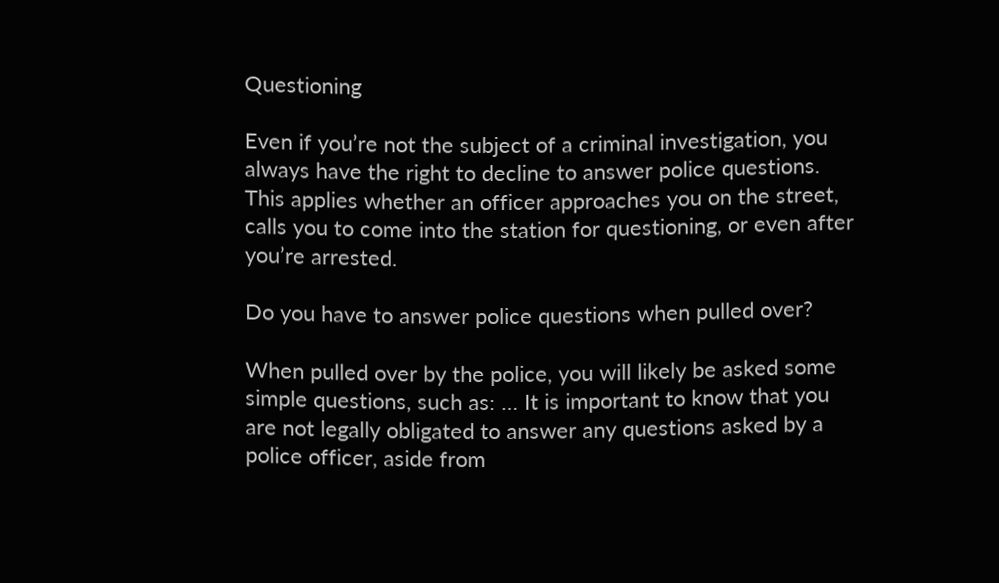Questioning

Even if you’re not the subject of a criminal investigation, you always have the right to decline to answer police questions. This applies whether an officer approaches you on the street, calls you to come into the station for questioning, or even after you’re arrested.

Do you have to answer police questions when pulled over?

When pulled over by the police, you will likely be asked some simple questions, such as: … It is important to know that you are not legally obligated to answer any questions asked by a police officer, aside from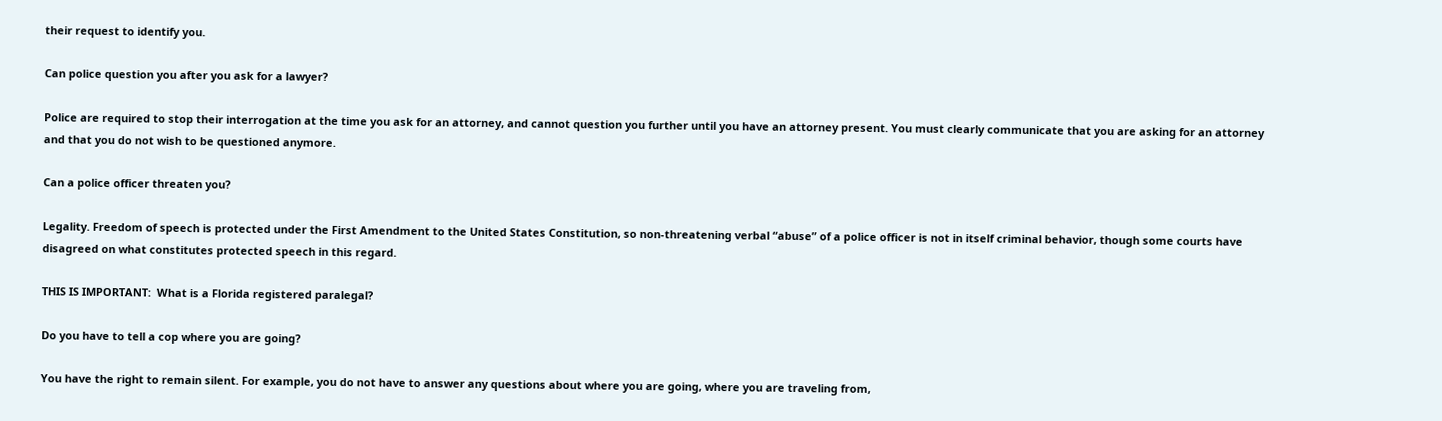their request to identify you.

Can police question you after you ask for a lawyer?

Police are required to stop their interrogation at the time you ask for an attorney, and cannot question you further until you have an attorney present. You must clearly communicate that you are asking for an attorney and that you do not wish to be questioned anymore.

Can a police officer threaten you?

Legality. Freedom of speech is protected under the First Amendment to the United States Constitution, so non-threatening verbal “abuse” of a police officer is not in itself criminal behavior, though some courts have disagreed on what constitutes protected speech in this regard.

THIS IS IMPORTANT:  What is a Florida registered paralegal?

Do you have to tell a cop where you are going?

You have the right to remain silent. For example, you do not have to answer any questions about where you are going, where you are traveling from,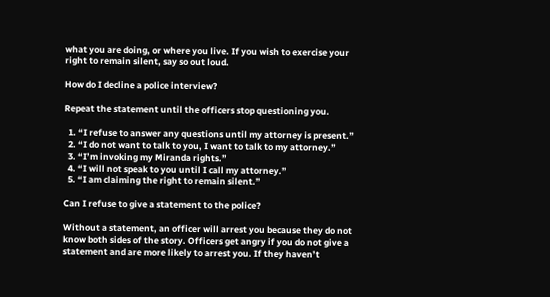what you are doing, or where you live. If you wish to exercise your right to remain silent, say so out loud.

How do I decline a police interview?

Repeat the statement until the officers stop questioning you.

  1. “I refuse to answer any questions until my attorney is present.”
  2. “I do not want to talk to you, I want to talk to my attorney.”
  3. “I’m invoking my Miranda rights.”
  4. “I will not speak to you until I call my attorney.”
  5. “I am claiming the right to remain silent.”

Can I refuse to give a statement to the police?

Without a statement, an officer will arrest you because they do not know both sides of the story. Officers get angry if you do not give a statement and are more likely to arrest you. If they haven’t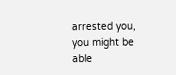arrested you, you might be able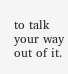to talk your way out of it.